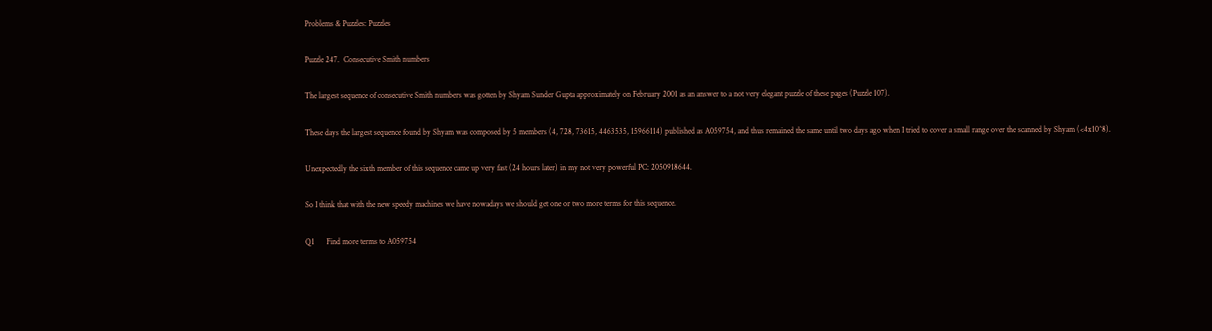Problems & Puzzles: Puzzles

Puzzle 247.  Consecutive Smith numbers

The largest sequence of consecutive Smith numbers was gotten by Shyam Sunder Gupta approximately on February 2001 as an answer to a not very elegant puzzle of these pages (Puzzle 107).

These days the largest sequence found by Shyam was composed by 5 members (4, 728, 73615, 4463535, 15966114) published as A059754, and thus remained the same until two days ago when I tried to cover a small range over the scanned by Shyam (<4x10^8).

Unexpectedly the sixth member of this sequence came up very fast (24 hours later) in my not very powerful PC: 2050918644.

So I think that with the new speedy machines we have nowadays we should get one or two more terms for this sequence.

Q1      Find more terms to A059754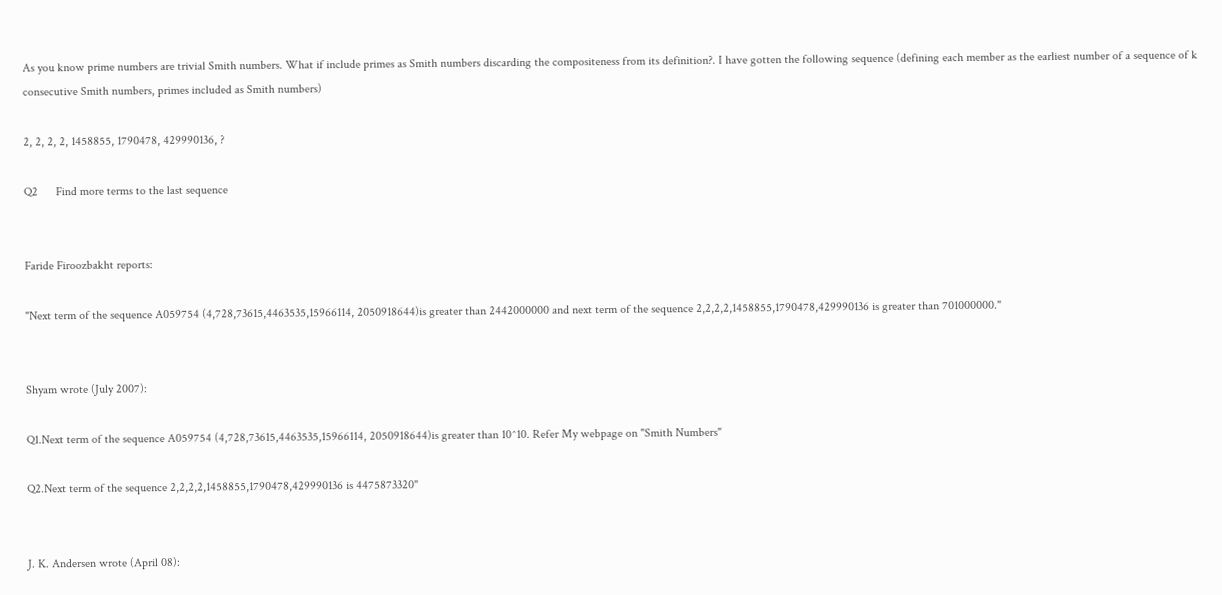As you know prime numbers are trivial Smith numbers. What if include primes as Smith numbers discarding the compositeness from its definition?. I have gotten the following sequence (defining each member as the earliest number of a sequence of k consecutive Smith numbers, primes included as Smith numbers)

2, 2, 2, 2, 1458855, 1790478, 429990136, ?

Q2      Find more terms to the last sequence


Faride Firoozbakht reports:

"Next term of the sequence A059754 (4,728,73615,4463535,15966114, 2050918644)is greater than 2442000000 and next term of the sequence 2,2,2,2,1458855,1790478,429990136 is greater than 701000000."


Shyam wrote (July 2007):

Q1.Next term of the sequence A059754 (4,728,73615,4463535,15966114, 2050918644)is greater than 10^10. Refer My webpage on "Smith Numbers"

Q2.Next term of the sequence 2,2,2,2,1458855,1790478,429990136 is 4475873320"


J. K. Andersen wrote (April 08):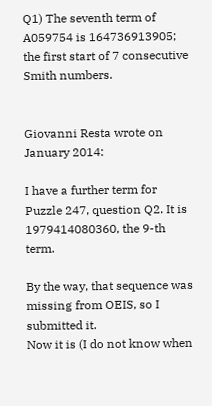Q1) The seventh term of A059754 is 164736913905; the first start of 7 consecutive Smith numbers.


Giovanni Resta wrote on January 2014:

I have a further term for Puzzle 247, question Q2. It is 1979414080360, the 9-th term.

By the way, that sequence was missing from OEIS, so I submitted it.
Now it is (I do not know when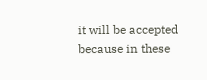it will be accepted because in these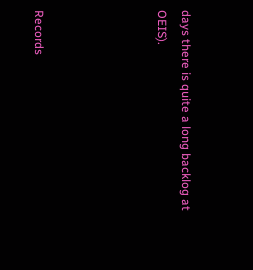days there is quite a long backlog at OEIS).




Records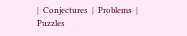|  Conjectures  |  Problems  |  Puzzles